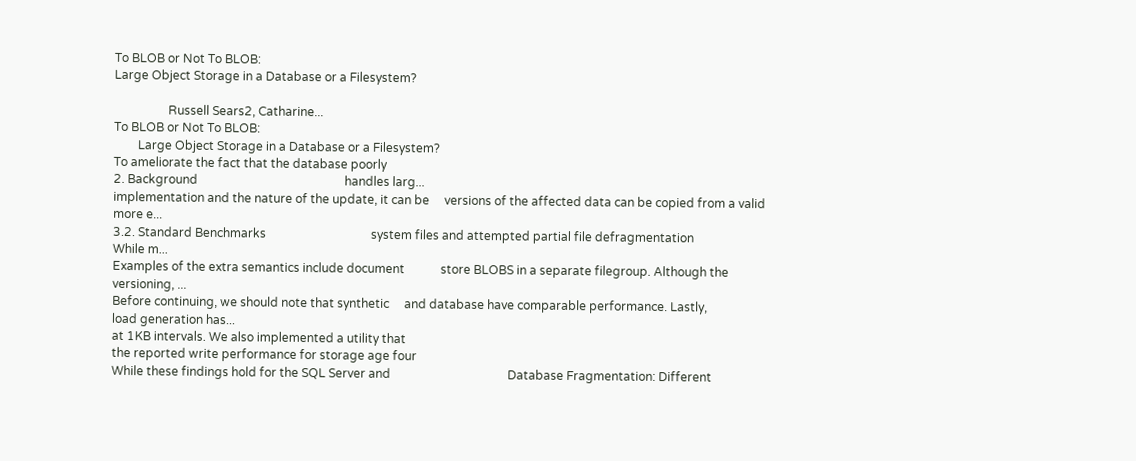To BLOB or Not To BLOB:
Large Object Storage in a Database or a Filesystem?

                  Russell Sears2, Catharine...
To BLOB or Not To BLOB:
        Large Object Storage in a Database or a Filesystem?
To ameliorate the fact that the database poorly
2. Background                                                 handles larg...
implementation and the nature of the update, it can be     versions of the affected data can be copied from a valid
more e...
3.2. Standard Benchmarks                                   system files and attempted partial file defragmentation
While m...
Examples of the extra semantics include document            store BLOBS in a separate filegroup. Although the
versioning, ...
Before continuing, we should note that synthetic     and database have comparable performance. Lastly,
load generation has...
at 1KB intervals. We also implemented a utility that
the reported write performance for storage age four
While these findings hold for the SQL Server and                                       Database Fragmentation: Different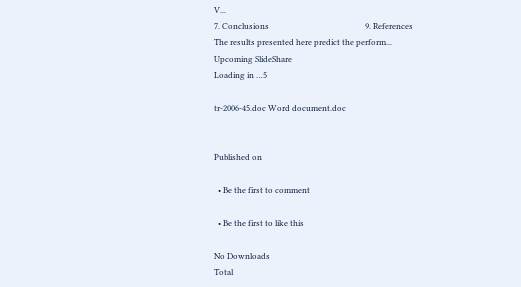V...
7. Conclusions                                                9. References
The results presented here predict the perform...
Upcoming SlideShare
Loading in …5

tr-2006-45.doc Word document.doc


Published on

  • Be the first to comment

  • Be the first to like this

No Downloads
Total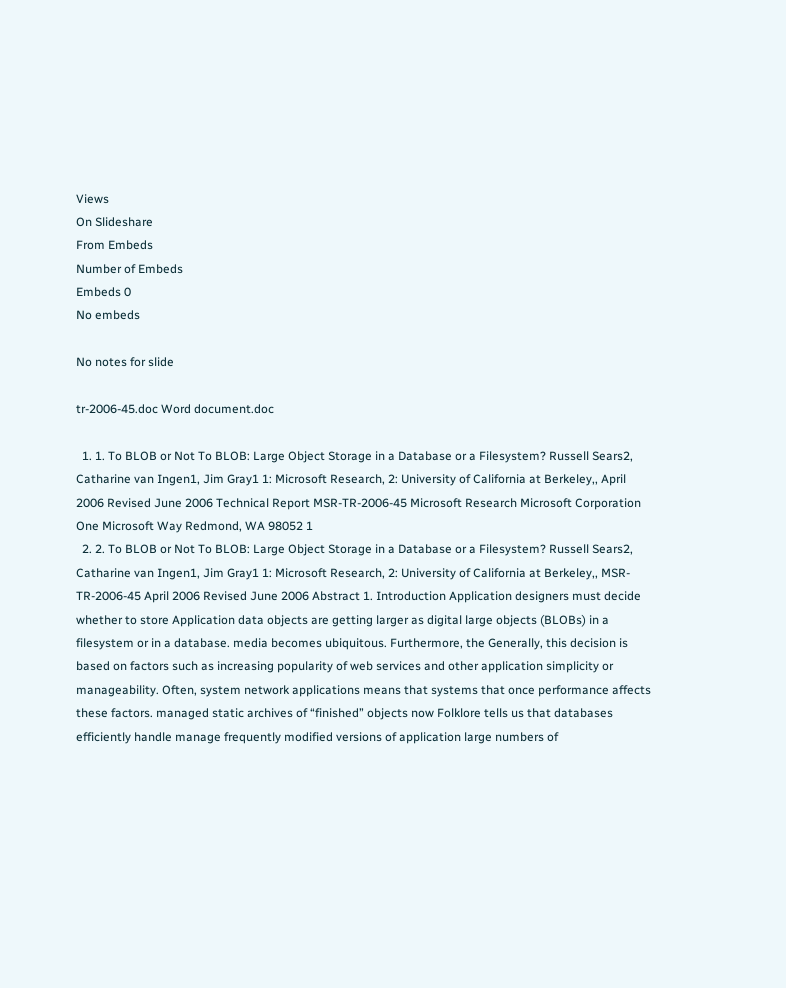Views
On Slideshare
From Embeds
Number of Embeds
Embeds 0
No embeds

No notes for slide

tr-2006-45.doc Word document.doc

  1. 1. To BLOB or Not To BLOB: Large Object Storage in a Database or a Filesystem? Russell Sears2, Catharine van Ingen1, Jim Gray1 1: Microsoft Research, 2: University of California at Berkeley,, April 2006 Revised June 2006 Technical Report MSR-TR-2006-45 Microsoft Research Microsoft Corporation One Microsoft Way Redmond, WA 98052 1
  2. 2. To BLOB or Not To BLOB: Large Object Storage in a Database or a Filesystem? Russell Sears2, Catharine van Ingen1, Jim Gray1 1: Microsoft Research, 2: University of California at Berkeley,, MSR-TR-2006-45 April 2006 Revised June 2006 Abstract 1. Introduction Application designers must decide whether to store Application data objects are getting larger as digital large objects (BLOBs) in a filesystem or in a database. media becomes ubiquitous. Furthermore, the Generally, this decision is based on factors such as increasing popularity of web services and other application simplicity or manageability. Often, system network applications means that systems that once performance affects these factors. managed static archives of “finished” objects now Folklore tells us that databases efficiently handle manage frequently modified versions of application large numbers of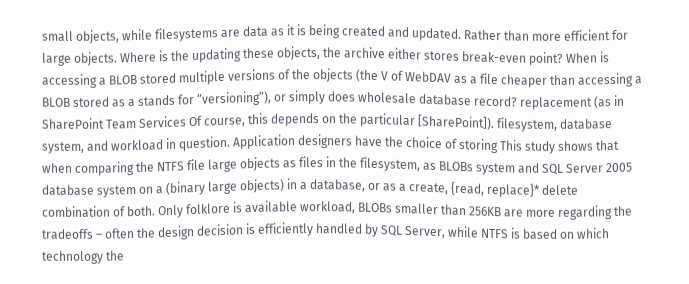small objects, while filesystems are data as it is being created and updated. Rather than more efficient for large objects. Where is the updating these objects, the archive either stores break-even point? When is accessing a BLOB stored multiple versions of the objects (the V of WebDAV as a file cheaper than accessing a BLOB stored as a stands for “versioning”), or simply does wholesale database record? replacement (as in SharePoint Team Services Of course, this depends on the particular [SharePoint]). filesystem, database system, and workload in question. Application designers have the choice of storing This study shows that when comparing the NTFS file large objects as files in the filesystem, as BLOBs system and SQL Server 2005 database system on a (binary large objects) in a database, or as a create, {read, replace}* delete combination of both. Only folklore is available workload, BLOBs smaller than 256KB are more regarding the tradeoffs – often the design decision is efficiently handled by SQL Server, while NTFS is based on which technology the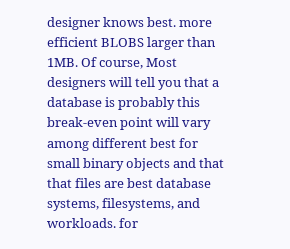designer knows best. more efficient BLOBS larger than 1MB. Of course, Most designers will tell you that a database is probably this break-even point will vary among different best for small binary objects and that that files are best database systems, filesystems, and workloads. for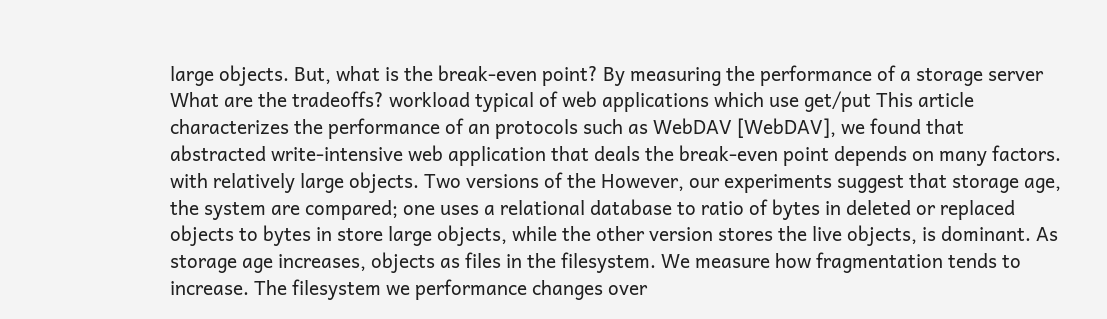large objects. But, what is the break-even point? By measuring the performance of a storage server What are the tradeoffs? workload typical of web applications which use get/put This article characterizes the performance of an protocols such as WebDAV [WebDAV], we found that abstracted write-intensive web application that deals the break-even point depends on many factors. with relatively large objects. Two versions of the However, our experiments suggest that storage age, the system are compared; one uses a relational database to ratio of bytes in deleted or replaced objects to bytes in store large objects, while the other version stores the live objects, is dominant. As storage age increases, objects as files in the filesystem. We measure how fragmentation tends to increase. The filesystem we performance changes over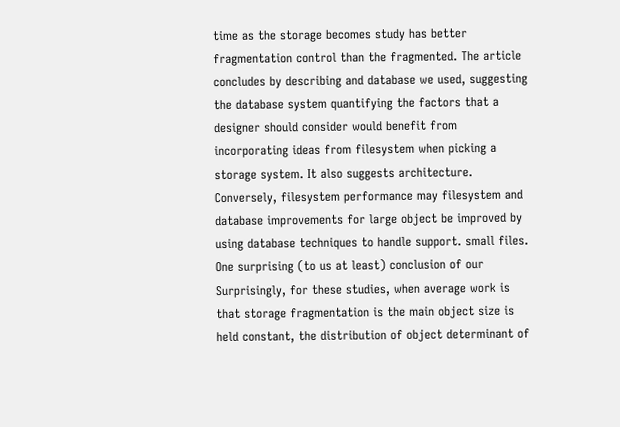time as the storage becomes study has better fragmentation control than the fragmented. The article concludes by describing and database we used, suggesting the database system quantifying the factors that a designer should consider would benefit from incorporating ideas from filesystem when picking a storage system. It also suggests architecture. Conversely, filesystem performance may filesystem and database improvements for large object be improved by using database techniques to handle support. small files. One surprising (to us at least) conclusion of our Surprisingly, for these studies, when average work is that storage fragmentation is the main object size is held constant, the distribution of object determinant of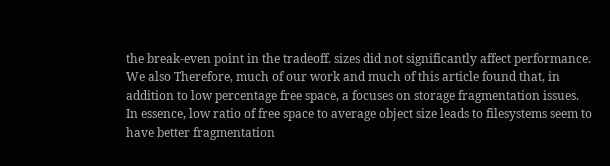the break-even point in the tradeoff. sizes did not significantly affect performance. We also Therefore, much of our work and much of this article found that, in addition to low percentage free space, a focuses on storage fragmentation issues. In essence, low ratio of free space to average object size leads to filesystems seem to have better fragmentation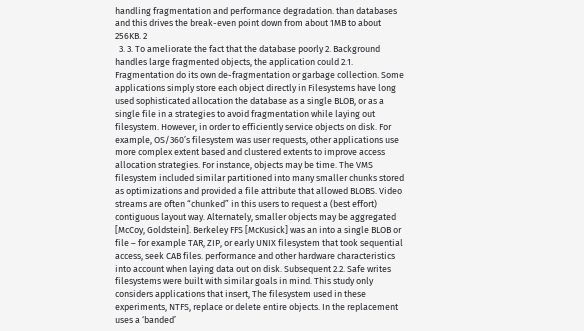handling fragmentation and performance degradation. than databases and this drives the break-even point down from about 1MB to about 256KB. 2
  3. 3. To ameliorate the fact that the database poorly 2. Background handles large fragmented objects, the application could 2.1. Fragmentation do its own de-fragmentation or garbage collection. Some applications simply store each object directly in Filesystems have long used sophisticated allocation the database as a single BLOB, or as a single file in a strategies to avoid fragmentation while laying out filesystem. However, in order to efficiently service objects on disk. For example, OS/360’s filesystem was user requests, other applications use more complex extent based and clustered extents to improve access allocation strategies. For instance, objects may be time. The VMS filesystem included similar partitioned into many smaller chunks stored as optimizations and provided a file attribute that allowed BLOBS. Video streams are often “chunked” in this users to request a (best effort) contiguous layout way. Alternately, smaller objects may be aggregated [McCoy, Goldstein]. Berkeley FFS [McKusick] was an into a single BLOB or file – for example TAR, ZIP, or early UNIX filesystem that took sequential access, seek CAB files. performance and other hardware characteristics into account when laying data out on disk. Subsequent 2.2. Safe writes filesystems were built with similar goals in mind. This study only considers applications that insert, The filesystem used in these experiments, NTFS, replace or delete entire objects. In the replacement uses a ‘banded’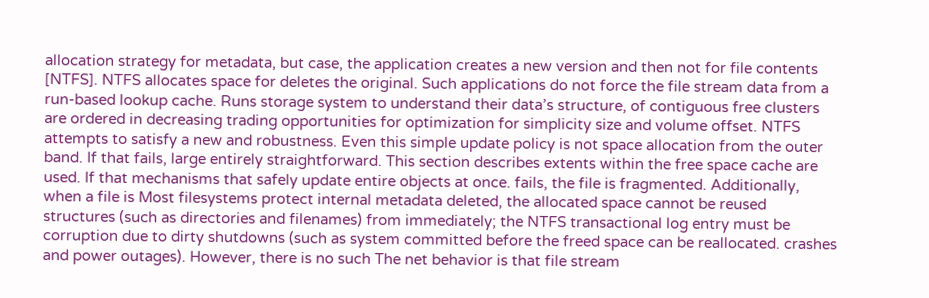allocation strategy for metadata, but case, the application creates a new version and then not for file contents [NTFS]. NTFS allocates space for deletes the original. Such applications do not force the file stream data from a run-based lookup cache. Runs storage system to understand their data’s structure, of contiguous free clusters are ordered in decreasing trading opportunities for optimization for simplicity size and volume offset. NTFS attempts to satisfy a new and robustness. Even this simple update policy is not space allocation from the outer band. If that fails, large entirely straightforward. This section describes extents within the free space cache are used. If that mechanisms that safely update entire objects at once. fails, the file is fragmented. Additionally, when a file is Most filesystems protect internal metadata deleted, the allocated space cannot be reused structures (such as directories and filenames) from immediately; the NTFS transactional log entry must be corruption due to dirty shutdowns (such as system committed before the freed space can be reallocated. crashes and power outages). However, there is no such The net behavior is that file stream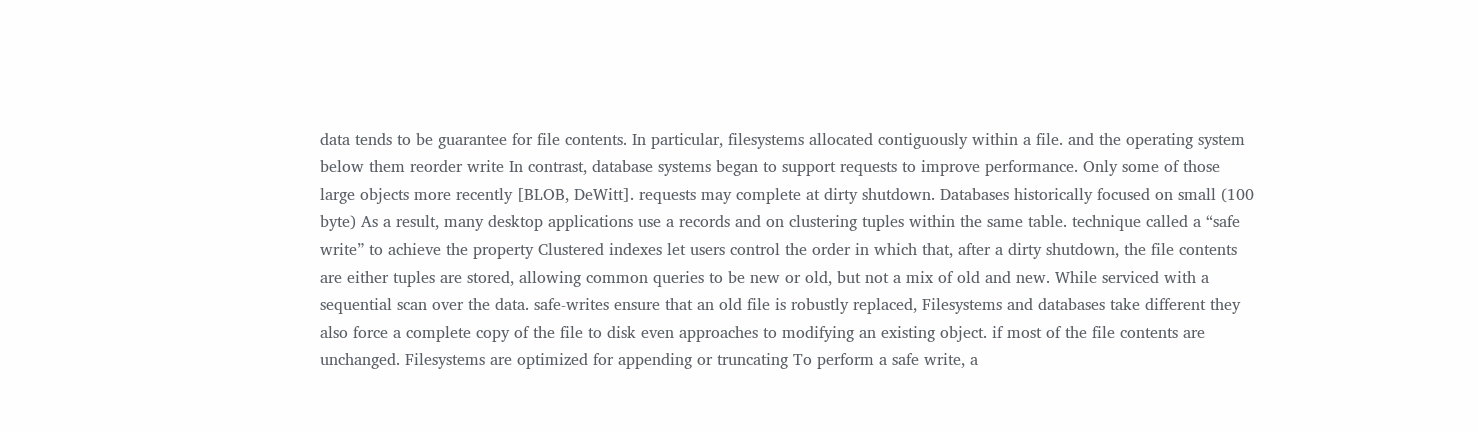data tends to be guarantee for file contents. In particular, filesystems allocated contiguously within a file. and the operating system below them reorder write In contrast, database systems began to support requests to improve performance. Only some of those large objects more recently [BLOB, DeWitt]. requests may complete at dirty shutdown. Databases historically focused on small (100 byte) As a result, many desktop applications use a records and on clustering tuples within the same table. technique called a “safe write” to achieve the property Clustered indexes let users control the order in which that, after a dirty shutdown, the file contents are either tuples are stored, allowing common queries to be new or old, but not a mix of old and new. While serviced with a sequential scan over the data. safe-writes ensure that an old file is robustly replaced, Filesystems and databases take different they also force a complete copy of the file to disk even approaches to modifying an existing object. if most of the file contents are unchanged. Filesystems are optimized for appending or truncating To perform a safe write, a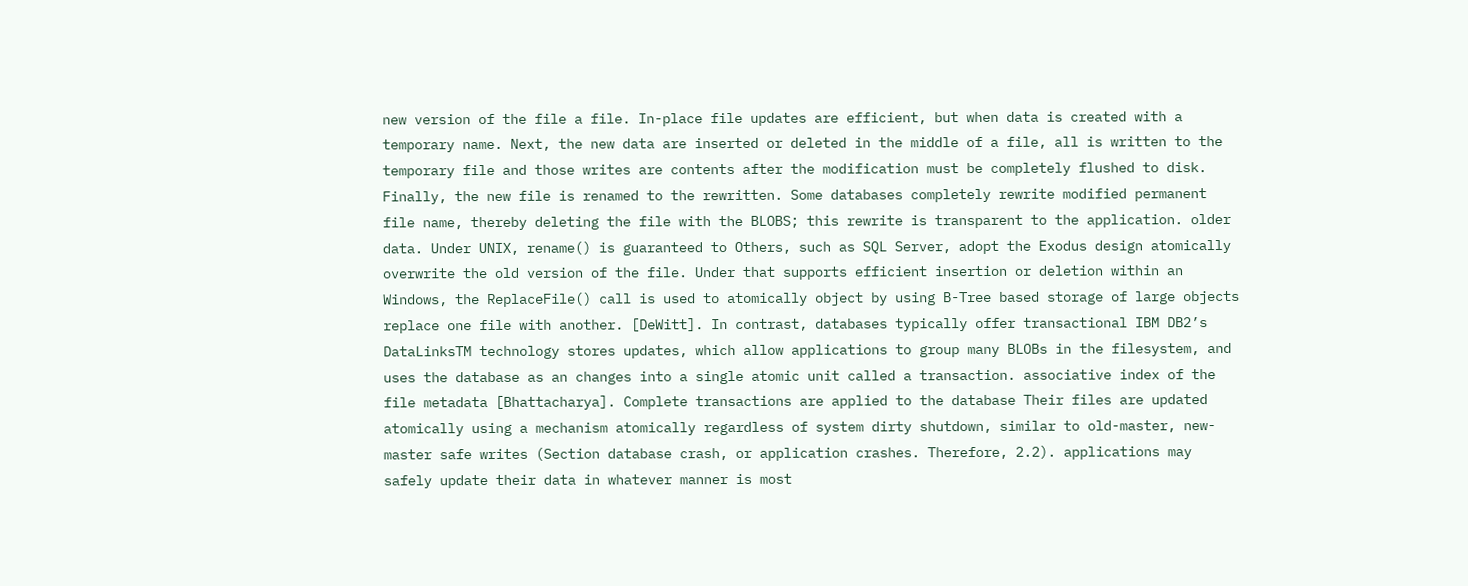new version of the file a file. In-place file updates are efficient, but when data is created with a temporary name. Next, the new data are inserted or deleted in the middle of a file, all is written to the temporary file and those writes are contents after the modification must be completely flushed to disk. Finally, the new file is renamed to the rewritten. Some databases completely rewrite modified permanent file name, thereby deleting the file with the BLOBS; this rewrite is transparent to the application. older data. Under UNIX, rename() is guaranteed to Others, such as SQL Server, adopt the Exodus design atomically overwrite the old version of the file. Under that supports efficient insertion or deletion within an Windows, the ReplaceFile() call is used to atomically object by using B-Tree based storage of large objects replace one file with another. [DeWitt]. In contrast, databases typically offer transactional IBM DB2’s DataLinksTM technology stores updates, which allow applications to group many BLOBs in the filesystem, and uses the database as an changes into a single atomic unit called a transaction. associative index of the file metadata [Bhattacharya]. Complete transactions are applied to the database Their files are updated atomically using a mechanism atomically regardless of system dirty shutdown, similar to old-master, new-master safe writes (Section database crash, or application crashes. Therefore, 2.2). applications may safely update their data in whatever manner is most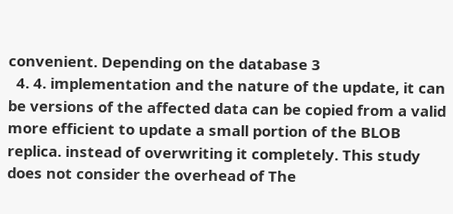convenient. Depending on the database 3
  4. 4. implementation and the nature of the update, it can be versions of the affected data can be copied from a valid more efficient to update a small portion of the BLOB replica. instead of overwriting it completely. This study does not consider the overhead of The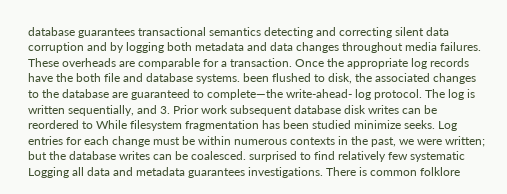database guarantees transactional semantics detecting and correcting silent data corruption and by logging both metadata and data changes throughout media failures. These overheads are comparable for a transaction. Once the appropriate log records have the both file and database systems. been flushed to disk, the associated changes to the database are guaranteed to complete—the write-ahead- log protocol. The log is written sequentially, and 3. Prior work subsequent database disk writes can be reordered to While filesystem fragmentation has been studied minimize seeks. Log entries for each change must be within numerous contexts in the past, we were written; but the database writes can be coalesced. surprised to find relatively few systematic Logging all data and metadata guarantees investigations. There is common folklore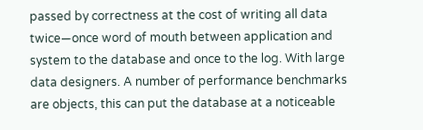passed by correctness at the cost of writing all data twice—once word of mouth between application and system to the database and once to the log. With large data designers. A number of performance benchmarks are objects, this can put the database at a noticeable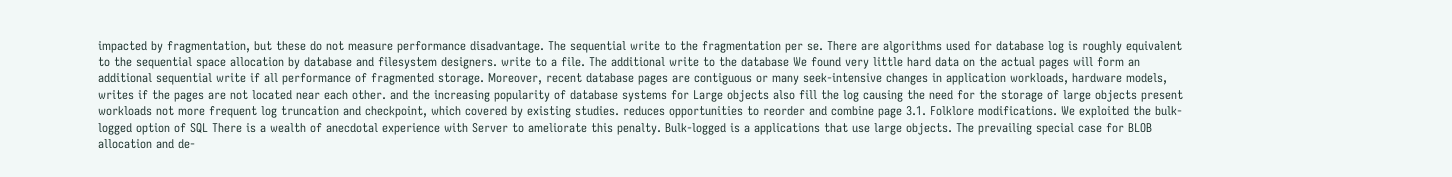impacted by fragmentation, but these do not measure performance disadvantage. The sequential write to the fragmentation per se. There are algorithms used for database log is roughly equivalent to the sequential space allocation by database and filesystem designers. write to a file. The additional write to the database We found very little hard data on the actual pages will form an additional sequential write if all performance of fragmented storage. Moreover, recent database pages are contiguous or many seek-intensive changes in application workloads, hardware models, writes if the pages are not located near each other. and the increasing popularity of database systems for Large objects also fill the log causing the need for the storage of large objects present workloads not more frequent log truncation and checkpoint, which covered by existing studies. reduces opportunities to reorder and combine page 3.1. Folklore modifications. We exploited the bulk-logged option of SQL There is a wealth of anecdotal experience with Server to ameliorate this penalty. Bulk-logged is a applications that use large objects. The prevailing special case for BLOB allocation and de-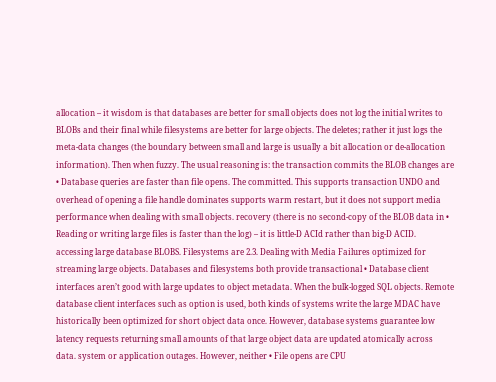allocation – it wisdom is that databases are better for small objects does not log the initial writes to BLOBs and their final while filesystems are better for large objects. The deletes; rather it just logs the meta-data changes (the boundary between small and large is usually a bit allocation or de-allocation information). Then when fuzzy. The usual reasoning is: the transaction commits the BLOB changes are • Database queries are faster than file opens. The committed. This supports transaction UNDO and overhead of opening a file handle dominates supports warm restart, but it does not support media performance when dealing with small objects. recovery (there is no second-copy of the BLOB data in • Reading or writing large files is faster than the log) – it is little-D ACId rather than big-D ACID. accessing large database BLOBS. Filesystems are 2.3. Dealing with Media Failures optimized for streaming large objects. Databases and filesystems both provide transactional • Database client interfaces aren’t good with large updates to object metadata. When the bulk-logged SQL objects. Remote database client interfaces such as option is used, both kinds of systems write the large MDAC have historically been optimized for short object data once. However, database systems guarantee low latency requests returning small amounts of that large object data are updated atomically across data. system or application outages. However, neither • File opens are CPU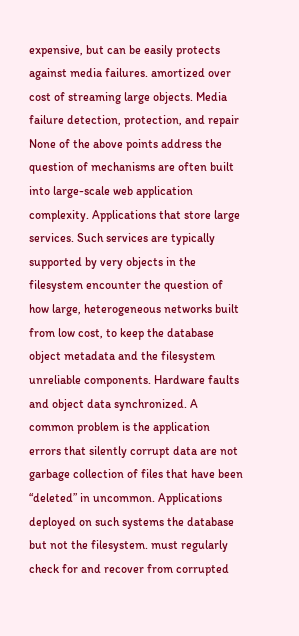expensive, but can be easily protects against media failures. amortized over cost of streaming large objects. Media failure detection, protection, and repair None of the above points address the question of mechanisms are often built into large-scale web application complexity. Applications that store large services. Such services are typically supported by very objects in the filesystem encounter the question of how large, heterogeneous networks built from low cost, to keep the database object metadata and the filesystem unreliable components. Hardware faults and object data synchronized. A common problem is the application errors that silently corrupt data are not garbage collection of files that have been “deleted” in uncommon. Applications deployed on such systems the database but not the filesystem. must regularly check for and recover from corrupted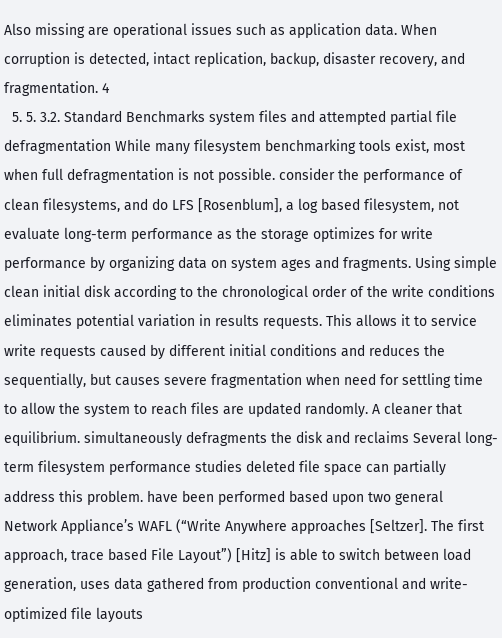Also missing are operational issues such as application data. When corruption is detected, intact replication, backup, disaster recovery, and fragmentation. 4
  5. 5. 3.2. Standard Benchmarks system files and attempted partial file defragmentation While many filesystem benchmarking tools exist, most when full defragmentation is not possible. consider the performance of clean filesystems, and do LFS [Rosenblum], a log based filesystem, not evaluate long-term performance as the storage optimizes for write performance by organizing data on system ages and fragments. Using simple clean initial disk according to the chronological order of the write conditions eliminates potential variation in results requests. This allows it to service write requests caused by different initial conditions and reduces the sequentially, but causes severe fragmentation when need for settling time to allow the system to reach files are updated randomly. A cleaner that equilibrium. simultaneously defragments the disk and reclaims Several long-term filesystem performance studies deleted file space can partially address this problem. have been performed based upon two general Network Appliance’s WAFL (“Write Anywhere approaches [Seltzer]. The first approach, trace based File Layout”) [Hitz] is able to switch between load generation, uses data gathered from production conventional and write-optimized file layouts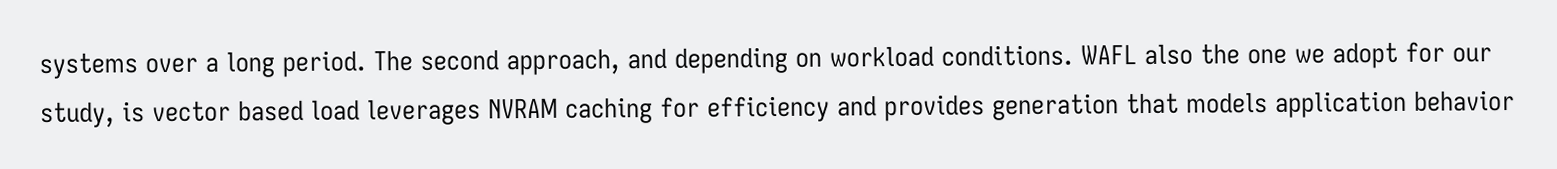systems over a long period. The second approach, and depending on workload conditions. WAFL also the one we adopt for our study, is vector based load leverages NVRAM caching for efficiency and provides generation that models application behavior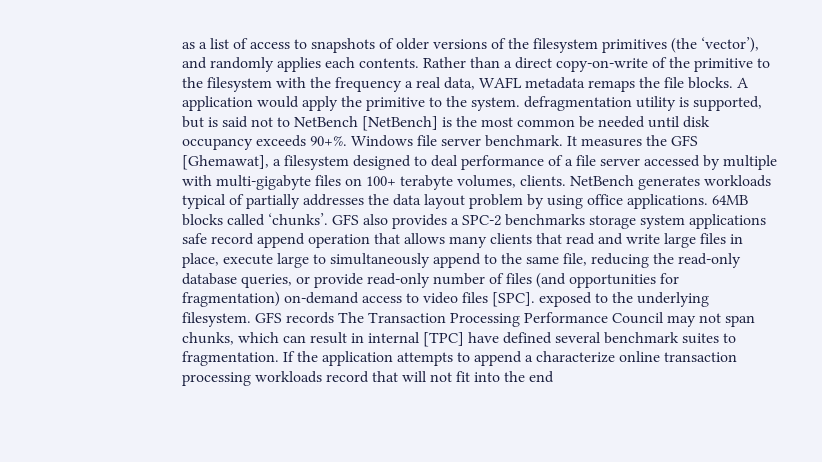as a list of access to snapshots of older versions of the filesystem primitives (the ‘vector’), and randomly applies each contents. Rather than a direct copy-on-write of the primitive to the filesystem with the frequency a real data, WAFL metadata remaps the file blocks. A application would apply the primitive to the system. defragmentation utility is supported, but is said not to NetBench [NetBench] is the most common be needed until disk occupancy exceeds 90+%. Windows file server benchmark. It measures the GFS [Ghemawat], a filesystem designed to deal performance of a file server accessed by multiple with multi-gigabyte files on 100+ terabyte volumes, clients. NetBench generates workloads typical of partially addresses the data layout problem by using office applications. 64MB blocks called ‘chunks’. GFS also provides a SPC-2 benchmarks storage system applications safe record append operation that allows many clients that read and write large files in place, execute large to simultaneously append to the same file, reducing the read-only database queries, or provide read-only number of files (and opportunities for fragmentation) on-demand access to video files [SPC]. exposed to the underlying filesystem. GFS records The Transaction Processing Performance Council may not span chunks, which can result in internal [TPC] have defined several benchmark suites to fragmentation. If the application attempts to append a characterize online transaction processing workloads record that will not fit into the end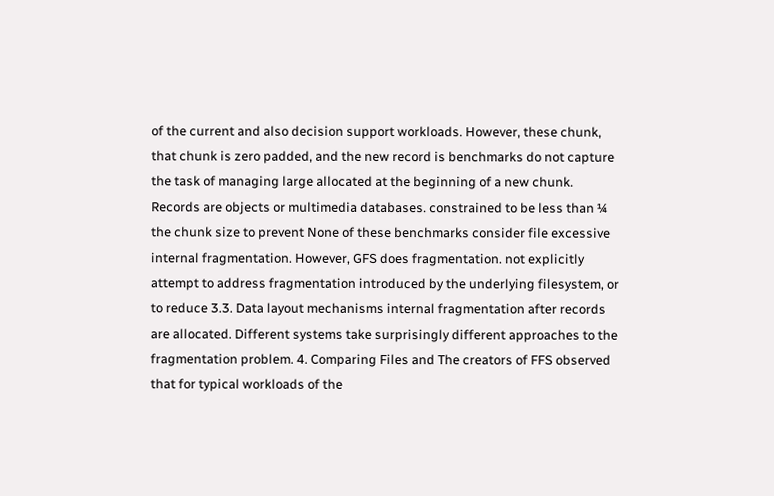of the current and also decision support workloads. However, these chunk, that chunk is zero padded, and the new record is benchmarks do not capture the task of managing large allocated at the beginning of a new chunk. Records are objects or multimedia databases. constrained to be less than ¼ the chunk size to prevent None of these benchmarks consider file excessive internal fragmentation. However, GFS does fragmentation. not explicitly attempt to address fragmentation introduced by the underlying filesystem, or to reduce 3.3. Data layout mechanisms internal fragmentation after records are allocated. Different systems take surprisingly different approaches to the fragmentation problem. 4. Comparing Files and The creators of FFS observed that for typical workloads of the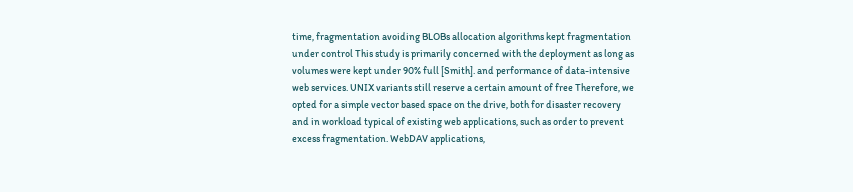time, fragmentation avoiding BLOBs allocation algorithms kept fragmentation under control This study is primarily concerned with the deployment as long as volumes were kept under 90% full [Smith]. and performance of data-intensive web services. UNIX variants still reserve a certain amount of free Therefore, we opted for a simple vector based space on the drive, both for disaster recovery and in workload typical of existing web applications, such as order to prevent excess fragmentation. WebDAV applications,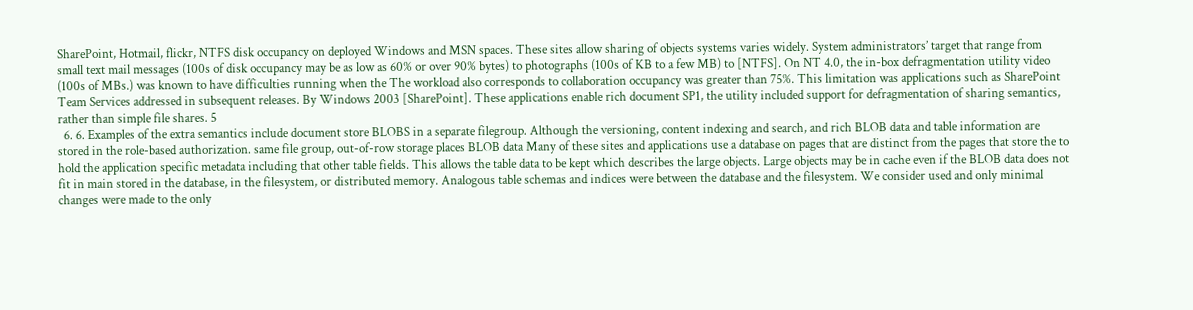SharePoint, Hotmail, flickr, NTFS disk occupancy on deployed Windows and MSN spaces. These sites allow sharing of objects systems varies widely. System administrators’ target that range from small text mail messages (100s of disk occupancy may be as low as 60% or over 90% bytes) to photographs (100s of KB to a few MB) to [NTFS]. On NT 4.0, the in-box defragmentation utility video (100s of MBs.) was known to have difficulties running when the The workload also corresponds to collaboration occupancy was greater than 75%. This limitation was applications such as SharePoint Team Services addressed in subsequent releases. By Windows 2003 [SharePoint]. These applications enable rich document SP1, the utility included support for defragmentation of sharing semantics, rather than simple file shares. 5
  6. 6. Examples of the extra semantics include document store BLOBS in a separate filegroup. Although the versioning, content indexing and search, and rich BLOB data and table information are stored in the role-based authorization. same file group, out-of-row storage places BLOB data Many of these sites and applications use a database on pages that are distinct from the pages that store the to hold the application specific metadata including that other table fields. This allows the table data to be kept which describes the large objects. Large objects may be in cache even if the BLOB data does not fit in main stored in the database, in the filesystem, or distributed memory. Analogous table schemas and indices were between the database and the filesystem. We consider used and only minimal changes were made to the only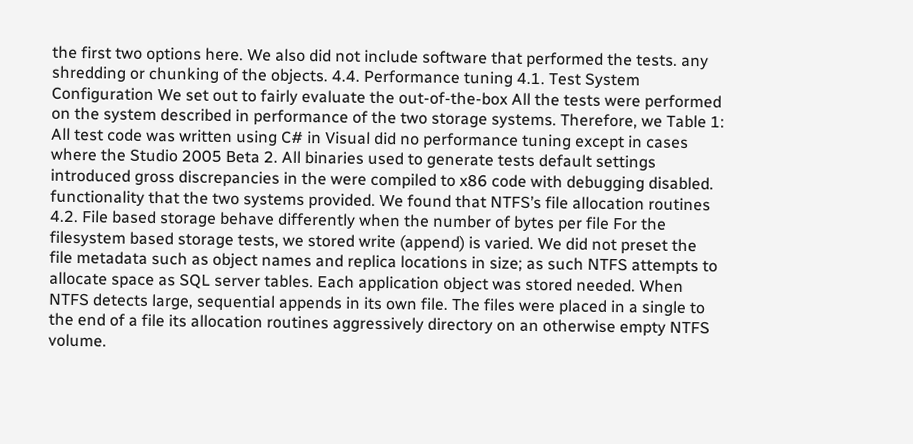the first two options here. We also did not include software that performed the tests. any shredding or chunking of the objects. 4.4. Performance tuning 4.1. Test System Configuration We set out to fairly evaluate the out-of-the-box All the tests were performed on the system described in performance of the two storage systems. Therefore, we Table 1: All test code was written using C# in Visual did no performance tuning except in cases where the Studio 2005 Beta 2. All binaries used to generate tests default settings introduced gross discrepancies in the were compiled to x86 code with debugging disabled. functionality that the two systems provided. We found that NTFS’s file allocation routines 4.2. File based storage behave differently when the number of bytes per file For the filesystem based storage tests, we stored write (append) is varied. We did not preset the file metadata such as object names and replica locations in size; as such NTFS attempts to allocate space as SQL server tables. Each application object was stored needed. When NTFS detects large, sequential appends in its own file. The files were placed in a single to the end of a file its allocation routines aggressively directory on an otherwise empty NTFS volume.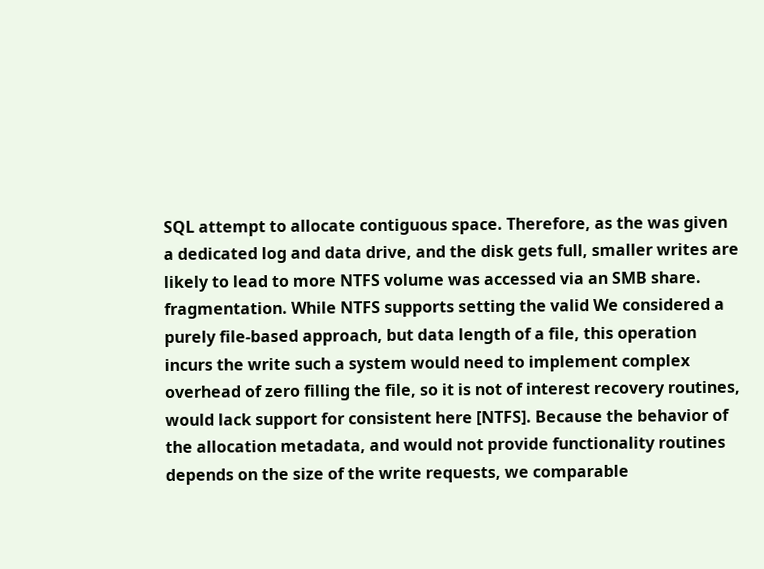SQL attempt to allocate contiguous space. Therefore, as the was given a dedicated log and data drive, and the disk gets full, smaller writes are likely to lead to more NTFS volume was accessed via an SMB share. fragmentation. While NTFS supports setting the valid We considered a purely file-based approach, but data length of a file, this operation incurs the write such a system would need to implement complex overhead of zero filling the file, so it is not of interest recovery routines, would lack support for consistent here [NTFS]. Because the behavior of the allocation metadata, and would not provide functionality routines depends on the size of the write requests, we comparable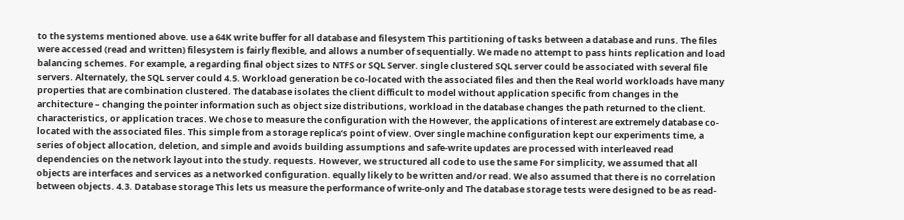to the systems mentioned above. use a 64K write buffer for all database and filesystem This partitioning of tasks between a database and runs. The files were accessed (read and written) filesystem is fairly flexible, and allows a number of sequentially. We made no attempt to pass hints replication and load balancing schemes. For example, a regarding final object sizes to NTFS or SQL Server. single clustered SQL server could be associated with several file servers. Alternately, the SQL server could 4.5. Workload generation be co-located with the associated files and then the Real world workloads have many properties that are combination clustered. The database isolates the client difficult to model without application specific from changes in the architecture – changing the pointer information such as object size distributions, workload in the database changes the path returned to the client. characteristics, or application traces. We chose to measure the configuration with the However, the applications of interest are extremely database co-located with the associated files. This simple from a storage replica’s point of view. Over single machine configuration kept our experiments time, a series of object allocation, deletion, and simple and avoids building assumptions and safe-write updates are processed with interleaved read dependencies on the network layout into the study. requests. However, we structured all code to use the same For simplicity, we assumed that all objects are interfaces and services as a networked configuration. equally likely to be written and/or read. We also assumed that there is no correlation between objects. 4.3. Database storage This lets us measure the performance of write-only and The database storage tests were designed to be as read-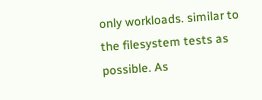only workloads. similar to the filesystem tests as possible. As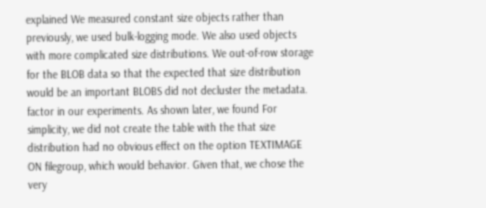explained We measured constant size objects rather than previously, we used bulk-logging mode. We also used objects with more complicated size distributions. We out-of-row storage for the BLOB data so that the expected that size distribution would be an important BLOBS did not decluster the metadata. factor in our experiments. As shown later, we found For simplicity, we did not create the table with the that size distribution had no obvious effect on the option TEXTIMAGE ON filegroup, which would behavior. Given that, we chose the very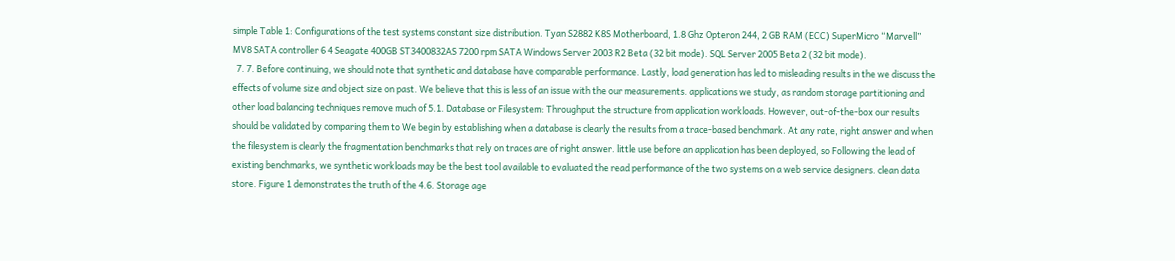simple Table 1: Configurations of the test systems constant size distribution. Tyan S2882 K8S Motherboard, 1.8 Ghz Opteron 244, 2 GB RAM (ECC) SuperMicro “Marvell” MV8 SATA controller 6 4 Seagate 400GB ST3400832AS 7200 rpm SATA Windows Server 2003 R2 Beta (32 bit mode). SQL Server 2005 Beta 2 (32 bit mode).
  7. 7. Before continuing, we should note that synthetic and database have comparable performance. Lastly, load generation has led to misleading results in the we discuss the effects of volume size and object size on past. We believe that this is less of an issue with the our measurements. applications we study, as random storage partitioning and other load balancing techniques remove much of 5.1. Database or Filesystem: Throughput the structure from application workloads. However, out-of-the-box our results should be validated by comparing them to We begin by establishing when a database is clearly the results from a trace-based benchmark. At any rate, right answer and when the filesystem is clearly the fragmentation benchmarks that rely on traces are of right answer. little use before an application has been deployed, so Following the lead of existing benchmarks, we synthetic workloads may be the best tool available to evaluated the read performance of the two systems on a web service designers. clean data store. Figure 1 demonstrates the truth of the 4.6. Storage age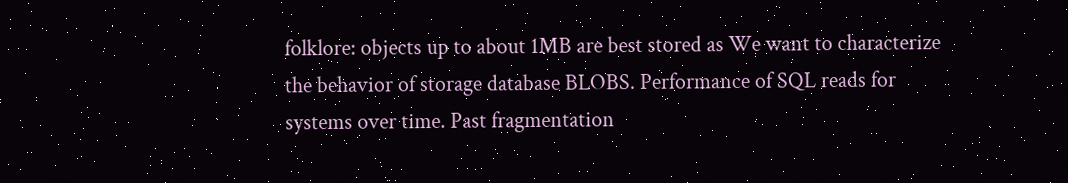folklore: objects up to about 1MB are best stored as We want to characterize the behavior of storage database BLOBS. Performance of SQL reads for systems over time. Past fragmentation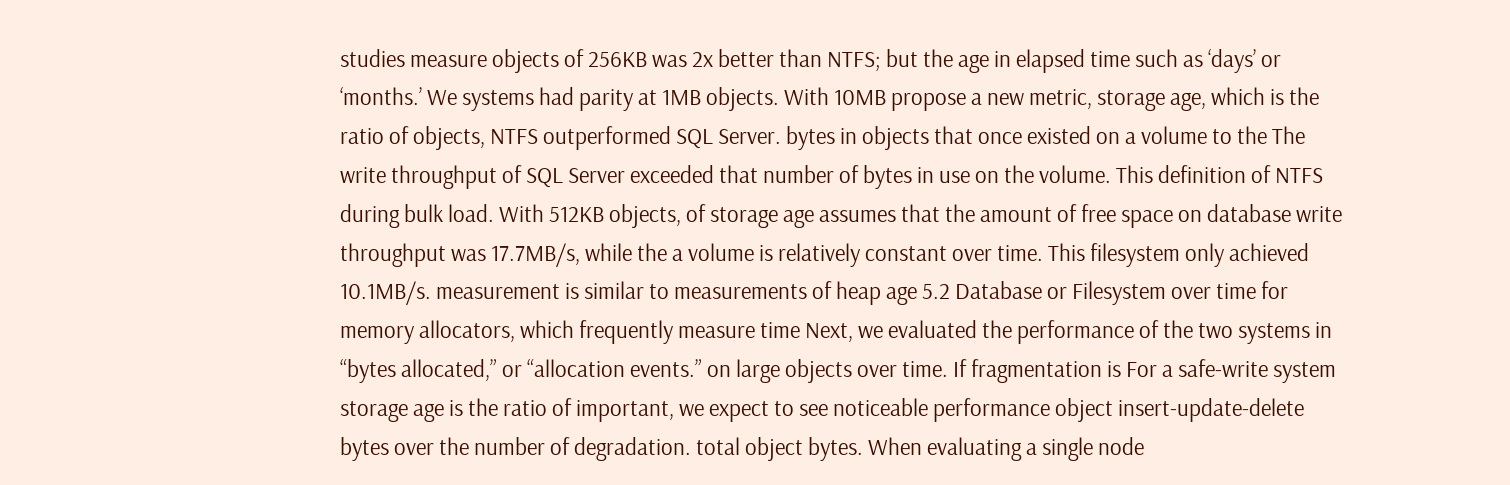studies measure objects of 256KB was 2x better than NTFS; but the age in elapsed time such as ‘days’ or ‘months.’ We systems had parity at 1MB objects. With 10MB propose a new metric, storage age, which is the ratio of objects, NTFS outperformed SQL Server. bytes in objects that once existed on a volume to the The write throughput of SQL Server exceeded that number of bytes in use on the volume. This definition of NTFS during bulk load. With 512KB objects, of storage age assumes that the amount of free space on database write throughput was 17.7MB/s, while the a volume is relatively constant over time. This filesystem only achieved 10.1MB/s. measurement is similar to measurements of heap age 5.2 Database or Filesystem over time for memory allocators, which frequently measure time Next, we evaluated the performance of the two systems in “bytes allocated,” or “allocation events.” on large objects over time. If fragmentation is For a safe-write system storage age is the ratio of important, we expect to see noticeable performance object insert-update-delete bytes over the number of degradation. total object bytes. When evaluating a single node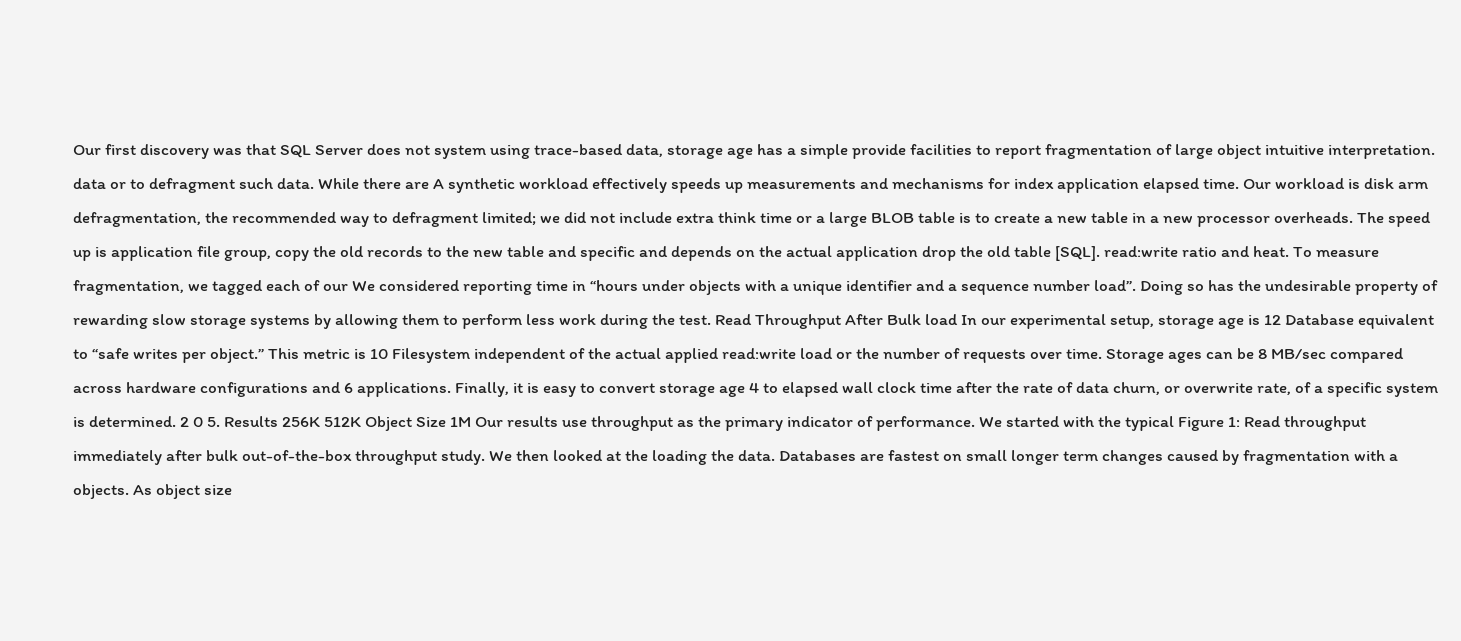Our first discovery was that SQL Server does not system using trace-based data, storage age has a simple provide facilities to report fragmentation of large object intuitive interpretation. data or to defragment such data. While there are A synthetic workload effectively speeds up measurements and mechanisms for index application elapsed time. Our workload is disk arm defragmentation, the recommended way to defragment limited; we did not include extra think time or a large BLOB table is to create a new table in a new processor overheads. The speed up is application file group, copy the old records to the new table and specific and depends on the actual application drop the old table [SQL]. read:write ratio and heat. To measure fragmentation, we tagged each of our We considered reporting time in “hours under objects with a unique identifier and a sequence number load”. Doing so has the undesirable property of rewarding slow storage systems by allowing them to perform less work during the test. Read Throughput After Bulk load In our experimental setup, storage age is 12 Database equivalent to “safe writes per object.” This metric is 10 Filesystem independent of the actual applied read:write load or the number of requests over time. Storage ages can be 8 MB/sec compared across hardware configurations and 6 applications. Finally, it is easy to convert storage age 4 to elapsed wall clock time after the rate of data churn, or overwrite rate, of a specific system is determined. 2 0 5. Results 256K 512K Object Size 1M Our results use throughput as the primary indicator of performance. We started with the typical Figure 1: Read throughput immediately after bulk out-of-the-box throughput study. We then looked at the loading the data. Databases are fastest on small longer term changes caused by fragmentation with a objects. As object size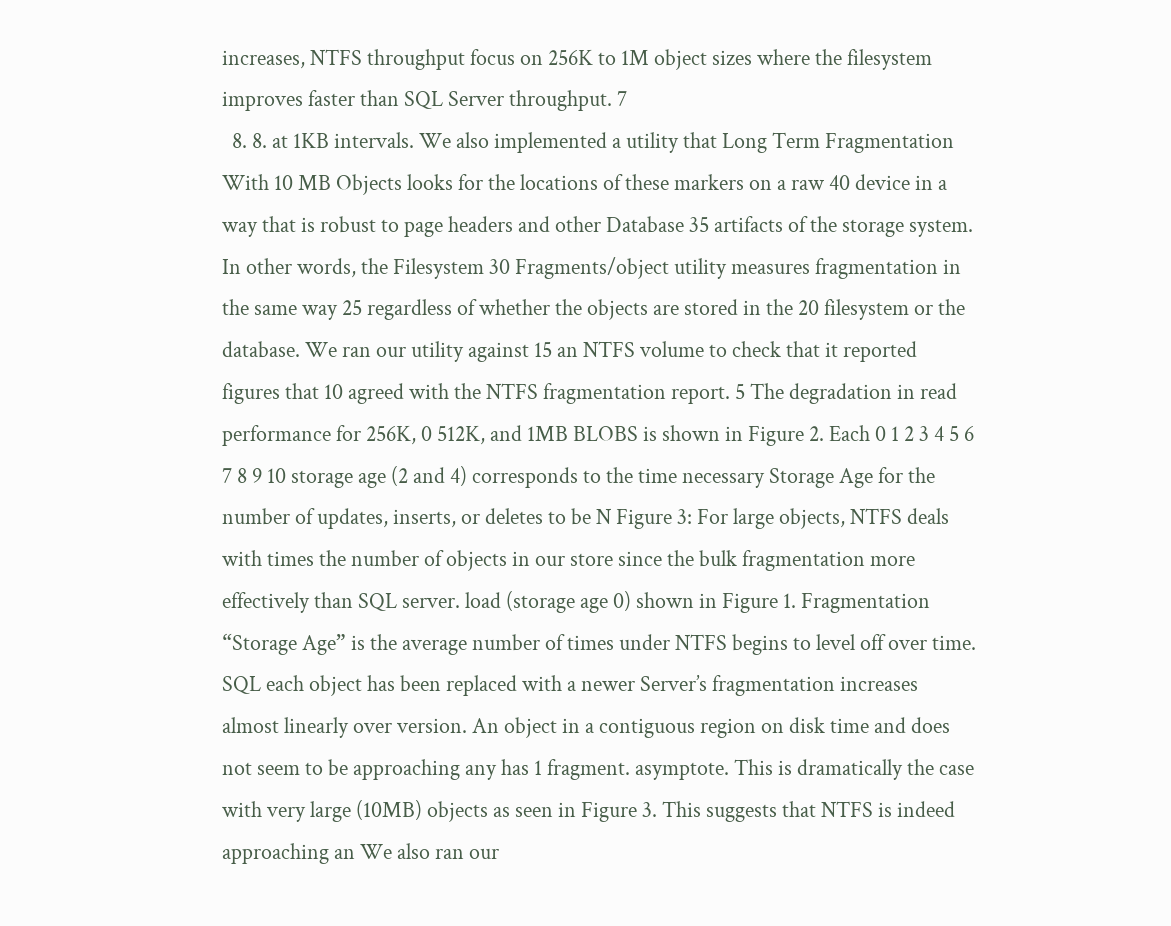increases, NTFS throughput focus on 256K to 1M object sizes where the filesystem improves faster than SQL Server throughput. 7
  8. 8. at 1KB intervals. We also implemented a utility that Long Term Fragmentation With 10 MB Objects looks for the locations of these markers on a raw 40 device in a way that is robust to page headers and other Database 35 artifacts of the storage system. In other words, the Filesystem 30 Fragments/object utility measures fragmentation in the same way 25 regardless of whether the objects are stored in the 20 filesystem or the database. We ran our utility against 15 an NTFS volume to check that it reported figures that 10 agreed with the NTFS fragmentation report. 5 The degradation in read performance for 256K, 0 512K, and 1MB BLOBS is shown in Figure 2. Each 0 1 2 3 4 5 6 7 8 9 10 storage age (2 and 4) corresponds to the time necessary Storage Age for the number of updates, inserts, or deletes to be N Figure 3: For large objects, NTFS deals with times the number of objects in our store since the bulk fragmentation more effectively than SQL server. load (storage age 0) shown in Figure 1. Fragmentation “Storage Age” is the average number of times under NTFS begins to level off over time. SQL each object has been replaced with a newer Server’s fragmentation increases almost linearly over version. An object in a contiguous region on disk time and does not seem to be approaching any has 1 fragment. asymptote. This is dramatically the case with very large (10MB) objects as seen in Figure 3. This suggests that NTFS is indeed approaching an We also ran our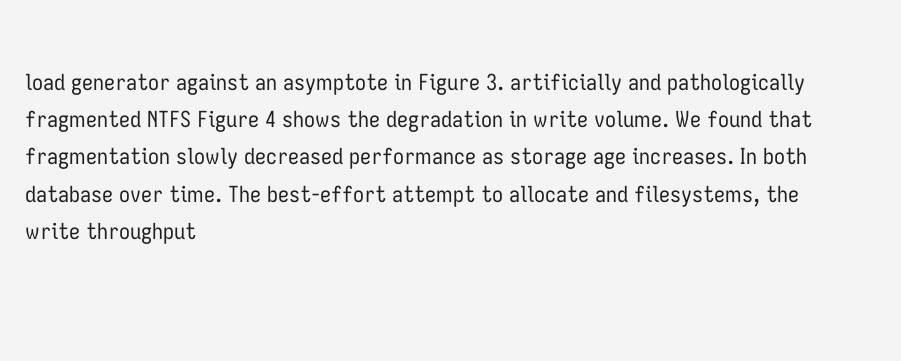load generator against an asymptote in Figure 3. artificially and pathologically fragmented NTFS Figure 4 shows the degradation in write volume. We found that fragmentation slowly decreased performance as storage age increases. In both database over time. The best-effort attempt to allocate and filesystems, the write throughput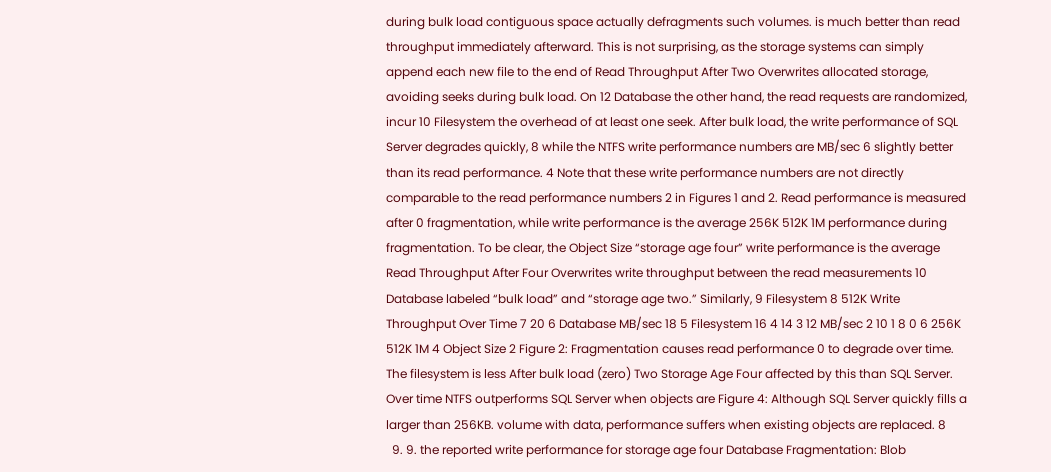during bulk load contiguous space actually defragments such volumes. is much better than read throughput immediately afterward. This is not surprising, as the storage systems can simply append each new file to the end of Read Throughput After Two Overwrites allocated storage, avoiding seeks during bulk load. On 12 Database the other hand, the read requests are randomized, incur 10 Filesystem the overhead of at least one seek. After bulk load, the write performance of SQL Server degrades quickly, 8 while the NTFS write performance numbers are MB/sec 6 slightly better than its read performance. 4 Note that these write performance numbers are not directly comparable to the read performance numbers 2 in Figures 1 and 2. Read performance is measured after 0 fragmentation, while write performance is the average 256K 512K 1M performance during fragmentation. To be clear, the Object Size “storage age four” write performance is the average Read Throughput After Four Overwrites write throughput between the read measurements 10 Database labeled “bulk load” and “storage age two.” Similarly, 9 Filesystem 8 512K Write Throughput Over Time 7 20 6 Database MB/sec 18 5 Filesystem 16 4 14 3 12 MB/sec 2 10 1 8 0 6 256K 512K 1M 4 Object Size 2 Figure 2: Fragmentation causes read performance 0 to degrade over time. The filesystem is less After bulk load (zero) Two Storage Age Four affected by this than SQL Server. Over time NTFS outperforms SQL Server when objects are Figure 4: Although SQL Server quickly fills a larger than 256KB. volume with data, performance suffers when existing objects are replaced. 8
  9. 9. the reported write performance for storage age four Database Fragmentation: Blob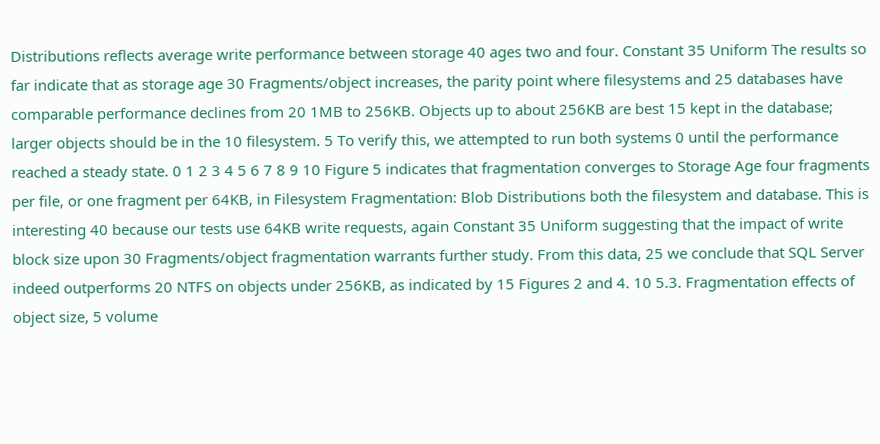Distributions reflects average write performance between storage 40 ages two and four. Constant 35 Uniform The results so far indicate that as storage age 30 Fragments/object increases, the parity point where filesystems and 25 databases have comparable performance declines from 20 1MB to 256KB. Objects up to about 256KB are best 15 kept in the database; larger objects should be in the 10 filesystem. 5 To verify this, we attempted to run both systems 0 until the performance reached a steady state. 0 1 2 3 4 5 6 7 8 9 10 Figure 5 indicates that fragmentation converges to Storage Age four fragments per file, or one fragment per 64KB, in Filesystem Fragmentation: Blob Distributions both the filesystem and database. This is interesting 40 because our tests use 64KB write requests, again Constant 35 Uniform suggesting that the impact of write block size upon 30 Fragments/object fragmentation warrants further study. From this data, 25 we conclude that SQL Server indeed outperforms 20 NTFS on objects under 256KB, as indicated by 15 Figures 2 and 4. 10 5.3. Fragmentation effects of object size, 5 volume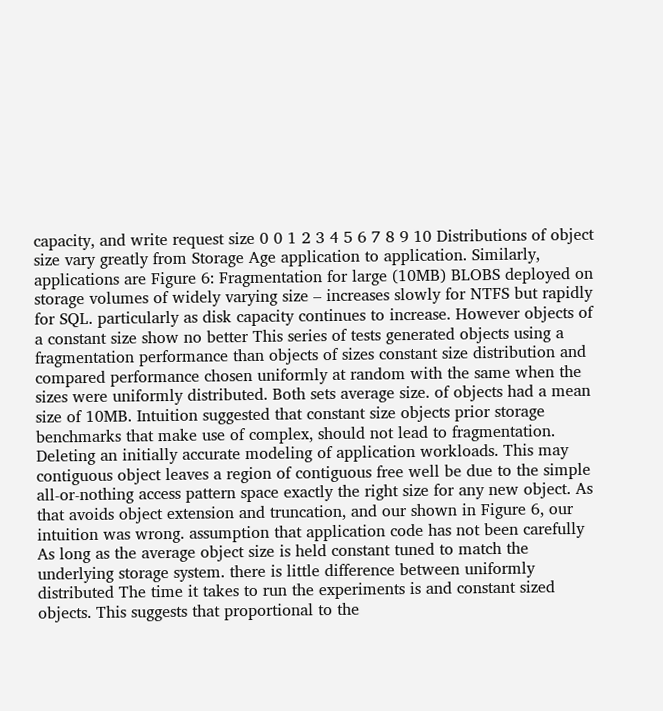capacity, and write request size 0 0 1 2 3 4 5 6 7 8 9 10 Distributions of object size vary greatly from Storage Age application to application. Similarly, applications are Figure 6: Fragmentation for large (10MB) BLOBS deployed on storage volumes of widely varying size – increases slowly for NTFS but rapidly for SQL. particularly as disk capacity continues to increase. However objects of a constant size show no better This series of tests generated objects using a fragmentation performance than objects of sizes constant size distribution and compared performance chosen uniformly at random with the same when the sizes were uniformly distributed. Both sets average size. of objects had a mean size of 10MB. Intuition suggested that constant size objects prior storage benchmarks that make use of complex, should not lead to fragmentation. Deleting an initially accurate modeling of application workloads. This may contiguous object leaves a region of contiguous free well be due to the simple all-or-nothing access pattern space exactly the right size for any new object. As that avoids object extension and truncation, and our shown in Figure 6, our intuition was wrong. assumption that application code has not been carefully As long as the average object size is held constant tuned to match the underlying storage system. there is little difference between uniformly distributed The time it takes to run the experiments is and constant sized objects. This suggests that proportional to the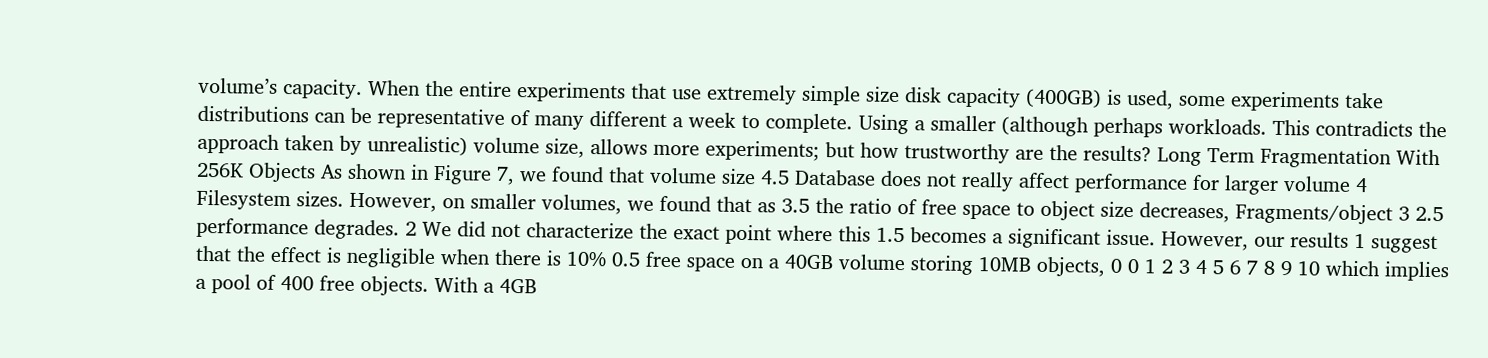volume’s capacity. When the entire experiments that use extremely simple size disk capacity (400GB) is used, some experiments take distributions can be representative of many different a week to complete. Using a smaller (although perhaps workloads. This contradicts the approach taken by unrealistic) volume size, allows more experiments; but how trustworthy are the results? Long Term Fragmentation With 256K Objects As shown in Figure 7, we found that volume size 4.5 Database does not really affect performance for larger volume 4 Filesystem sizes. However, on smaller volumes, we found that as 3.5 the ratio of free space to object size decreases, Fragments/object 3 2.5 performance degrades. 2 We did not characterize the exact point where this 1.5 becomes a significant issue. However, our results 1 suggest that the effect is negligible when there is 10% 0.5 free space on a 40GB volume storing 10MB objects, 0 0 1 2 3 4 5 6 7 8 9 10 which implies a pool of 400 free objects. With a 4GB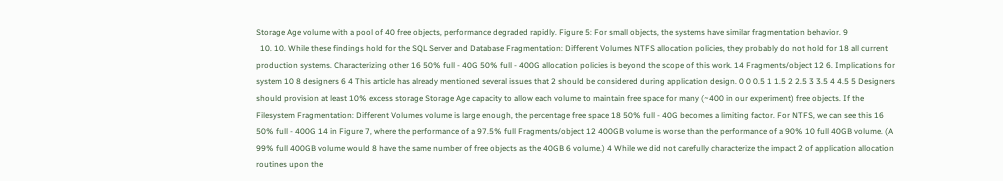Storage Age volume with a pool of 40 free objects, performance degraded rapidly. Figure 5: For small objects, the systems have similar fragmentation behavior. 9
  10. 10. While these findings hold for the SQL Server and Database Fragmentation: Different Volumes NTFS allocation policies, they probably do not hold for 18 all current production systems. Characterizing other 16 50% full - 40G 50% full - 400G allocation policies is beyond the scope of this work. 14 Fragments/object 12 6. Implications for system 10 8 designers 6 4 This article has already mentioned several issues that 2 should be considered during application design. 0 0 0.5 1 1.5 2 2.5 3 3.5 4 4.5 5 Designers should provision at least 10% excess storage Storage Age capacity to allow each volume to maintain free space for many (~400 in our experiment) free objects. If the Filesystem Fragmentation: Different Volumes volume is large enough, the percentage free space 18 50% full - 40G becomes a limiting factor. For NTFS, we can see this 16 50% full - 400G 14 in Figure 7, where the performance of a 97.5% full Fragments/object 12 400GB volume is worse than the performance of a 90% 10 full 40GB volume. (A 99% full 400GB volume would 8 have the same number of free objects as the 40GB 6 volume.) 4 While we did not carefully characterize the impact 2 of application allocation routines upon the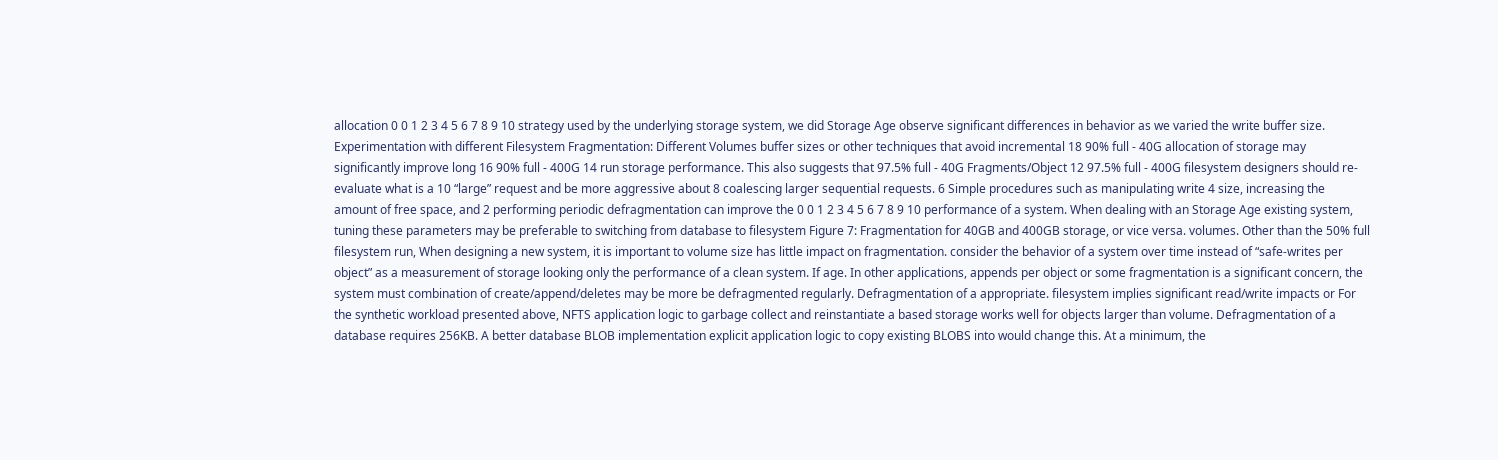allocation 0 0 1 2 3 4 5 6 7 8 9 10 strategy used by the underlying storage system, we did Storage Age observe significant differences in behavior as we varied the write buffer size. Experimentation with different Filesystem Fragmentation: Different Volumes buffer sizes or other techniques that avoid incremental 18 90% full - 40G allocation of storage may significantly improve long 16 90% full - 400G 14 run storage performance. This also suggests that 97.5% full - 40G Fragments/Object 12 97.5% full - 400G filesystem designers should re-evaluate what is a 10 “large” request and be more aggressive about 8 coalescing larger sequential requests. 6 Simple procedures such as manipulating write 4 size, increasing the amount of free space, and 2 performing periodic defragmentation can improve the 0 0 1 2 3 4 5 6 7 8 9 10 performance of a system. When dealing with an Storage Age existing system, tuning these parameters may be preferable to switching from database to filesystem Figure 7: Fragmentation for 40GB and 400GB storage, or vice versa. volumes. Other than the 50% full filesystem run, When designing a new system, it is important to volume size has little impact on fragmentation. consider the behavior of a system over time instead of “safe-writes per object” as a measurement of storage looking only the performance of a clean system. If age. In other applications, appends per object or some fragmentation is a significant concern, the system must combination of create/append/deletes may be more be defragmented regularly. Defragmentation of a appropriate. filesystem implies significant read/write impacts or For the synthetic workload presented above, NFTS application logic to garbage collect and reinstantiate a based storage works well for objects larger than volume. Defragmentation of a database requires 256KB. A better database BLOB implementation explicit application logic to copy existing BLOBS into would change this. At a minimum, the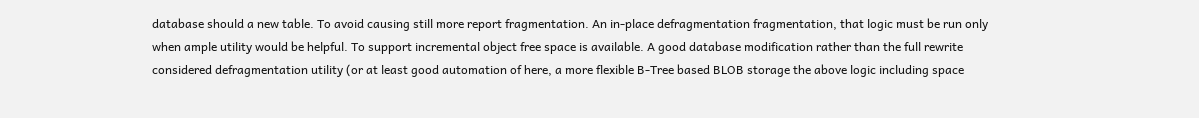database should a new table. To avoid causing still more report fragmentation. An in-place defragmentation fragmentation, that logic must be run only when ample utility would be helpful. To support incremental object free space is available. A good database modification rather than the full rewrite considered defragmentation utility (or at least good automation of here, a more flexible B-Tree based BLOB storage the above logic including space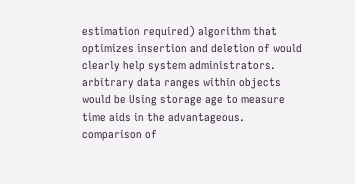estimation required) algorithm that optimizes insertion and deletion of would clearly help system administrators. arbitrary data ranges within objects would be Using storage age to measure time aids in the advantageous. comparison of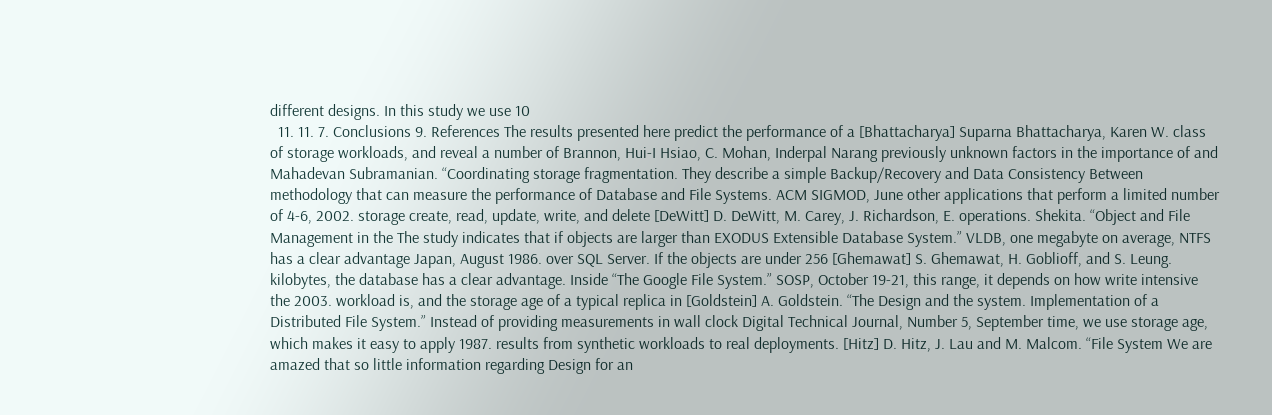different designs. In this study we use 10
  11. 11. 7. Conclusions 9. References The results presented here predict the performance of a [Bhattacharya] Suparna Bhattacharya, Karen W. class of storage workloads, and reveal a number of Brannon, Hui-I Hsiao, C. Mohan, Inderpal Narang previously unknown factors in the importance of and Mahadevan Subramanian. “Coordinating storage fragmentation. They describe a simple Backup/Recovery and Data Consistency Between methodology that can measure the performance of Database and File Systems. ACM SIGMOD, June other applications that perform a limited number of 4-6, 2002. storage create, read, update, write, and delete [DeWitt] D. DeWitt, M. Carey, J. Richardson, E. operations. Shekita. “Object and File Management in the The study indicates that if objects are larger than EXODUS Extensible Database System.” VLDB, one megabyte on average, NTFS has a clear advantage Japan, August 1986. over SQL Server. If the objects are under 256 [Ghemawat] S. Ghemawat, H. Goblioff, and S. Leung. kilobytes, the database has a clear advantage. Inside “The Google File System.” SOSP, October 19-21, this range, it depends on how write intensive the 2003. workload is, and the storage age of a typical replica in [Goldstein] A. Goldstein. “The Design and the system. Implementation of a Distributed File System.” Instead of providing measurements in wall clock Digital Technical Journal, Number 5, September time, we use storage age, which makes it easy to apply 1987. results from synthetic workloads to real deployments. [Hitz] D. Hitz, J. Lau and M. Malcom. “File System We are amazed that so little information regarding Design for an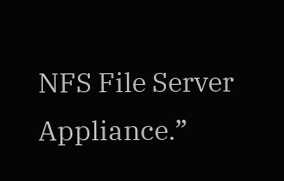NFS File Server Appliance.”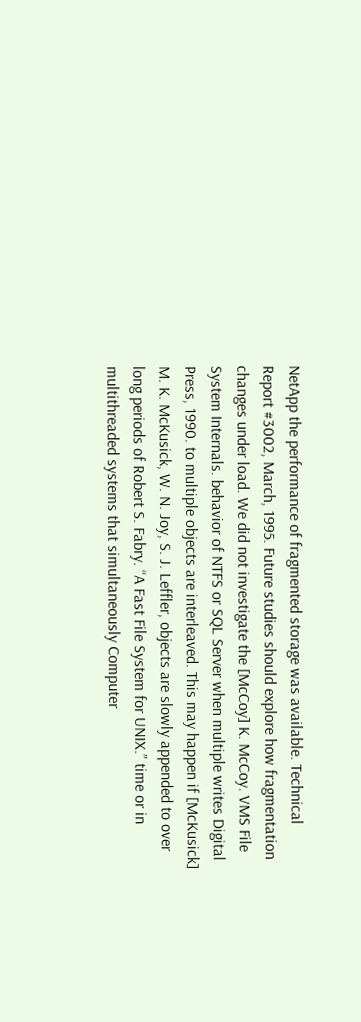NetApp the performance of fragmented storage was available. Technical Report #3002, March, 1995. Future studies should explore how fragmentation changes under load. We did not investigate the [McCoy] K. McCoy. VMS File System Internals. behavior of NTFS or SQL Server when multiple writes Digital Press, 1990. to multiple objects are interleaved. This may happen if [McKusick] M. K. McKusick, W. N. Joy, S. J. Leffler, objects are slowly appended to over long periods of Robert S. Fabry. “A Fast File System for UNIX.” time or in multithreaded systems that simultaneously Computer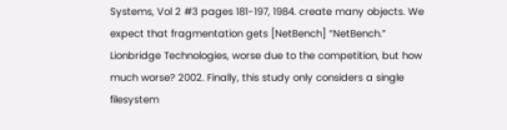Systems, Vol 2 #3 pages 181-197, 1984. create many objects. We expect that fragmentation gets [NetBench] “NetBench.” Lionbridge Technologies, worse due to the competition, but how much worse? 2002. Finally, this study only considers a single filesystem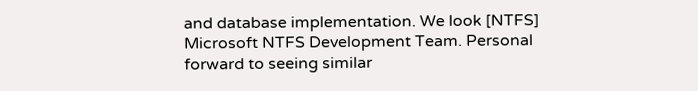and database implementation. We look [NTFS] Microsoft NTFS Development Team. Personal forward to seeing similar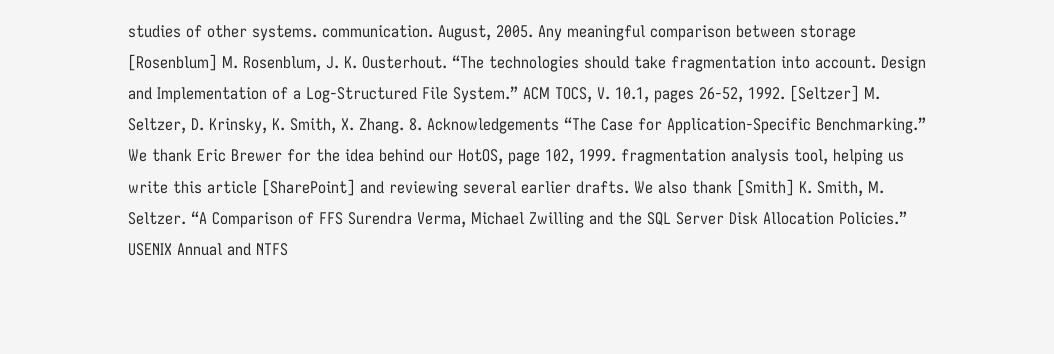studies of other systems. communication. August, 2005. Any meaningful comparison between storage [Rosenblum] M. Rosenblum, J. K. Ousterhout. “The technologies should take fragmentation into account. Design and Implementation of a Log-Structured File System.” ACM TOCS, V. 10.1, pages 26-52, 1992. [Seltzer] M. Seltzer, D. Krinsky, K. Smith, X. Zhang. 8. Acknowledgements “The Case for Application-Specific Benchmarking.” We thank Eric Brewer for the idea behind our HotOS, page 102, 1999. fragmentation analysis tool, helping us write this article [SharePoint] and reviewing several earlier drafts. We also thank [Smith] K. Smith, M. Seltzer. “A Comparison of FFS Surendra Verma, Michael Zwilling and the SQL Server Disk Allocation Policies.” USENIX Annual and NTFS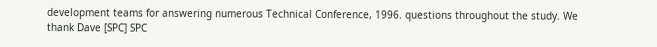development teams for answering numerous Technical Conference, 1996. questions throughout the study. We thank Dave [SPC] SPC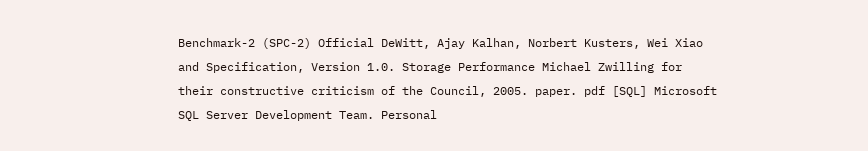Benchmark-2 (SPC-2) Official DeWitt, Ajay Kalhan, Norbert Kusters, Wei Xiao and Specification, Version 1.0. Storage Performance Michael Zwilling for their constructive criticism of the Council, 2005. paper. pdf [SQL] Microsoft SQL Server Development Team. Personal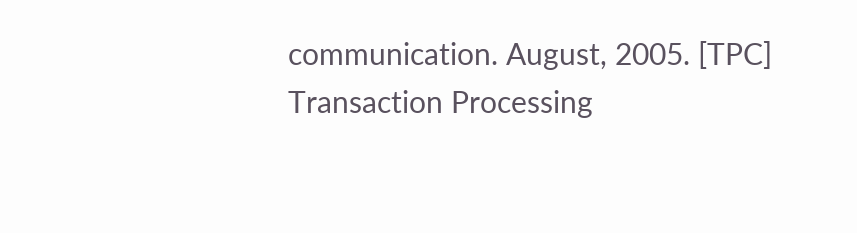communication. August, 2005. [TPC] Transaction Processing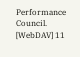Performance Council. [WebDAV] 11